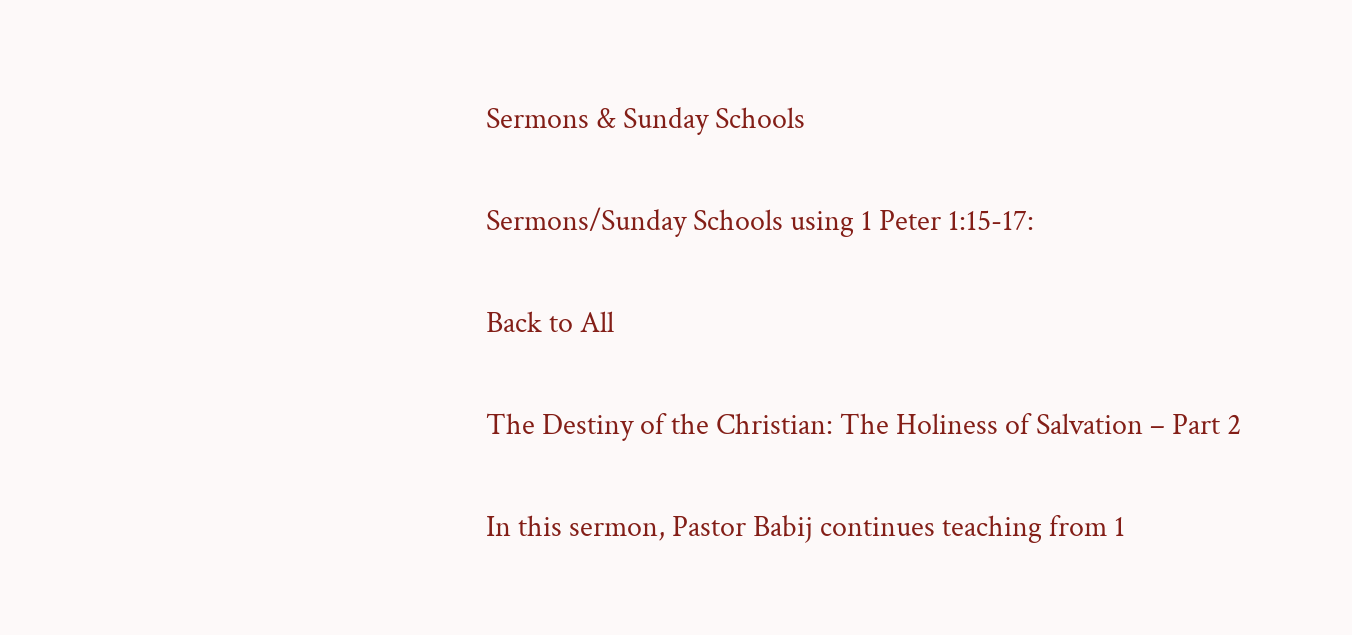Sermons & Sunday Schools

Sermons/Sunday Schools using 1 Peter 1:15-17:

Back to All

The Destiny of the Christian: The Holiness of Salvation – Part 2

In this sermon, Pastor Babij continues teaching from 1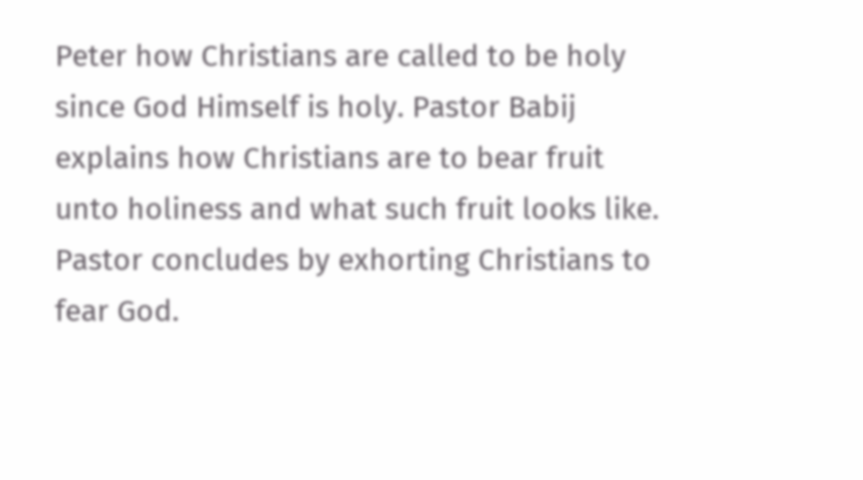Peter how Christians are called to be holy since God Himself is holy. Pastor Babij explains how Christians are to bear fruit unto holiness and what such fruit looks like. Pastor concludes by exhorting Christians to fear God.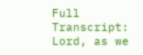Full Transcript: Lord, as we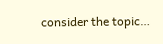consider the topic…